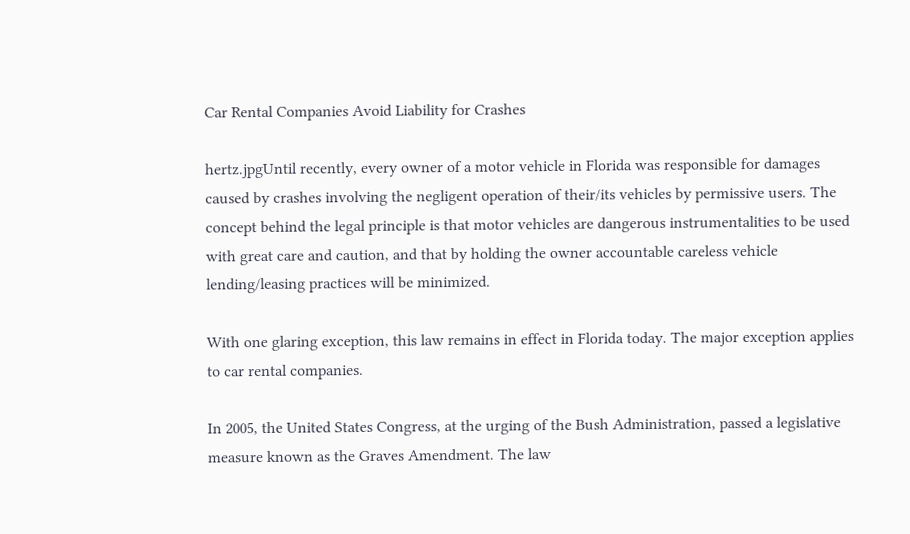Car Rental Companies Avoid Liability for Crashes

hertz.jpgUntil recently, every owner of a motor vehicle in Florida was responsible for damages caused by crashes involving the negligent operation of their/its vehicles by permissive users. The concept behind the legal principle is that motor vehicles are dangerous instrumentalities to be used with great care and caution, and that by holding the owner accountable careless vehicle lending/leasing practices will be minimized.

With one glaring exception, this law remains in effect in Florida today. The major exception applies to car rental companies.

In 2005, the United States Congress, at the urging of the Bush Administration, passed a legislative measure known as the Graves Amendment. The law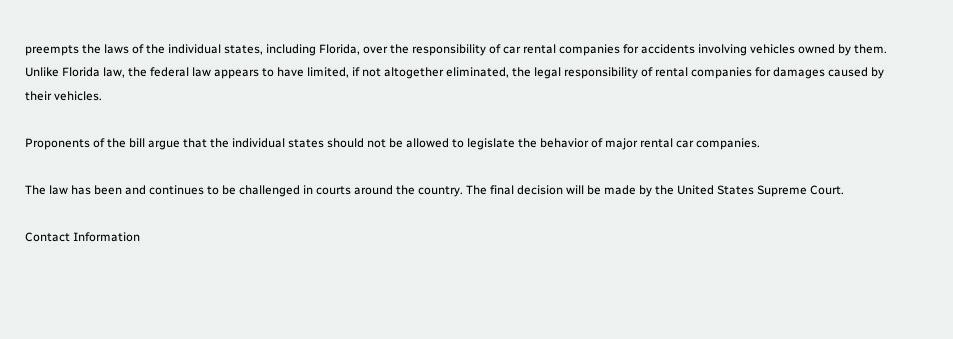preempts the laws of the individual states, including Florida, over the responsibility of car rental companies for accidents involving vehicles owned by them. Unlike Florida law, the federal law appears to have limited, if not altogether eliminated, the legal responsibility of rental companies for damages caused by their vehicles.

Proponents of the bill argue that the individual states should not be allowed to legislate the behavior of major rental car companies.

The law has been and continues to be challenged in courts around the country. The final decision will be made by the United States Supreme Court.

Contact Information